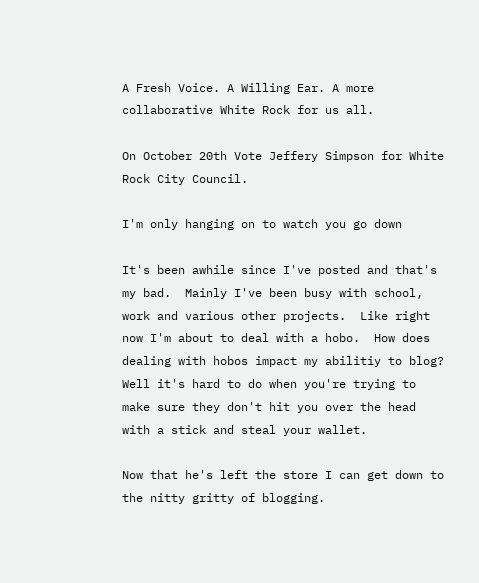A Fresh Voice. A Willing Ear. A more collaborative White Rock for us all.

On October 20th Vote Jeffery Simpson for White Rock City Council.

I'm only hanging on to watch you go down

It's been awhile since I've posted and that's my bad.  Mainly I've been busy with school, work and various other projects.  Like right now I'm about to deal with a hobo.  How does dealing with hobos impact my abilitiy to blog?  Well it's hard to do when you're trying to make sure they don't hit you over the head with a stick and steal your wallet.

Now that he's left the store I can get down to the nitty gritty of blogging.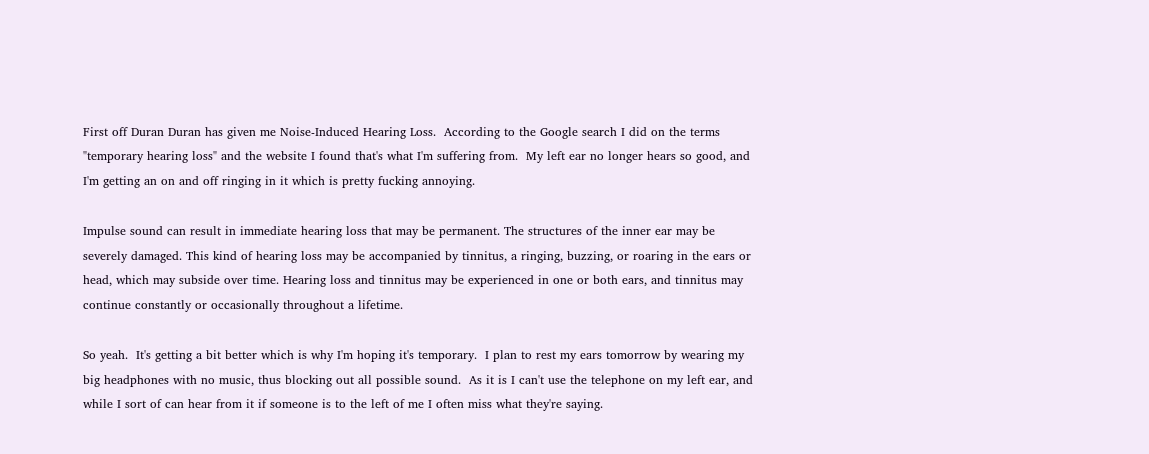First off Duran Duran has given me Noise-Induced Hearing Loss.  According to the Google search I did on the terms "temporary hearing loss" and the website I found that's what I'm suffering from.  My left ear no longer hears so good, and I'm getting an on and off ringing in it which is pretty fucking annoying.

Impulse sound can result in immediate hearing loss that may be permanent. The structures of the inner ear may be severely damaged. This kind of hearing loss may be accompanied by tinnitus, a ringing, buzzing, or roaring in the ears or head, which may subside over time. Hearing loss and tinnitus may be experienced in one or both ears, and tinnitus may continue constantly or occasionally throughout a lifetime.

So yeah.  It's getting a bit better which is why I'm hoping it's temporary.  I plan to rest my ears tomorrow by wearing my big headphones with no music, thus blocking out all possible sound.  As it is I can't use the telephone on my left ear, and while I sort of can hear from it if someone is to the left of me I often miss what they're saying.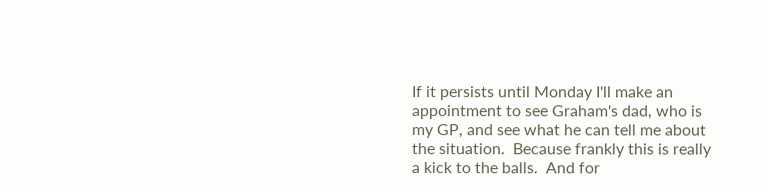If it persists until Monday I'll make an appointment to see Graham's dad, who is my GP, and see what he can tell me about the situation.  Because frankly this is really a kick to the balls.  And for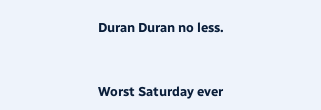Duran Duran no less.


Worst Saturday ever